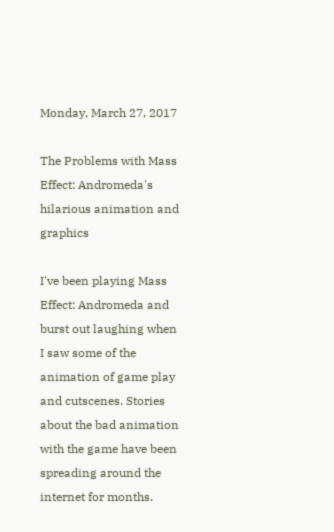Monday, March 27, 2017

The Problems with Mass Effect: Andromeda's hilarious animation and graphics

I've been playing Mass Effect: Andromeda and burst out laughing when I saw some of the animation of game play and cutscenes. Stories about the bad animation with the game have been spreading around the internet for months.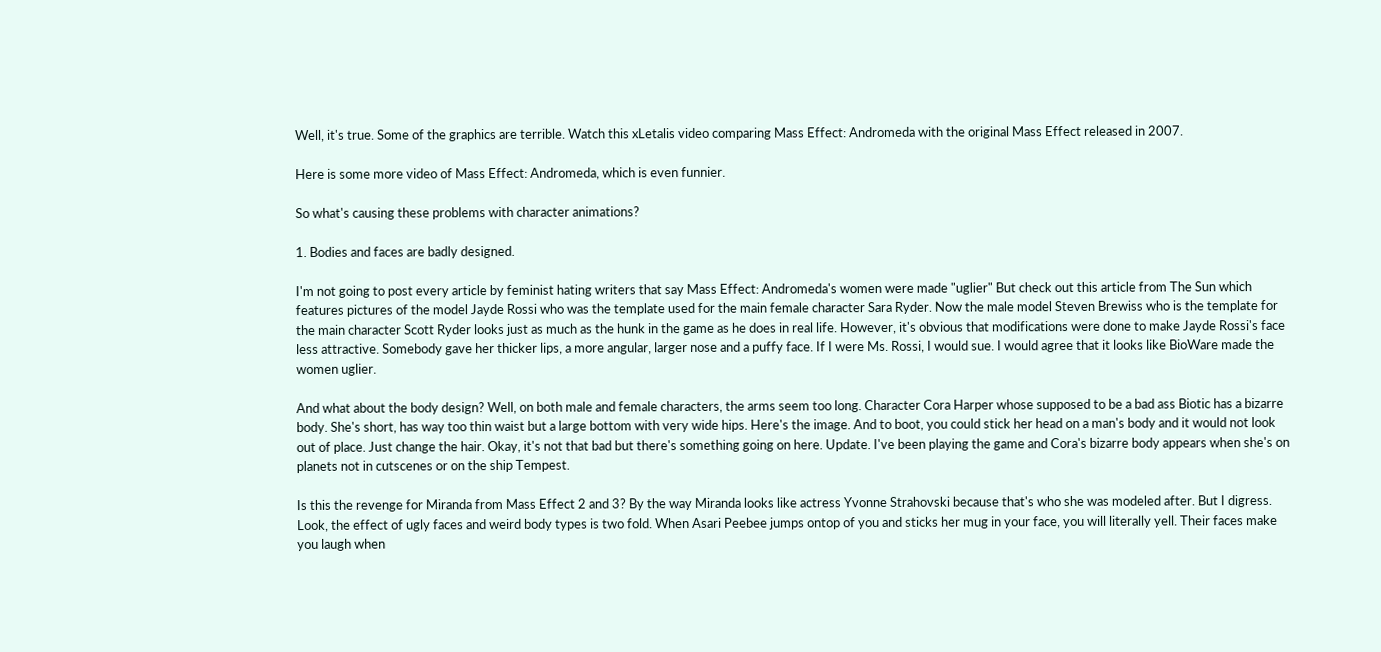Well, it's true. Some of the graphics are terrible. Watch this xLetalis video comparing Mass Effect: Andromeda with the original Mass Effect released in 2007.

Here is some more video of Mass Effect: Andromeda, which is even funnier.

So what's causing these problems with character animations?

1. Bodies and faces are badly designed.

I'm not going to post every article by feminist hating writers that say Mass Effect: Andromeda's women were made "uglier" But check out this article from The Sun which features pictures of the model Jayde Rossi who was the template used for the main female character Sara Ryder. Now the male model Steven Brewiss who is the template for the main character Scott Ryder looks just as much as the hunk in the game as he does in real life. However, it's obvious that modifications were done to make Jayde Rossi's face less attractive. Somebody gave her thicker lips, a more angular, larger nose and a puffy face. If I were Ms. Rossi, I would sue. I would agree that it looks like BioWare made the women uglier.

And what about the body design? Well, on both male and female characters, the arms seem too long. Character Cora Harper whose supposed to be a bad ass Biotic has a bizarre body. She's short, has way too thin waist but a large bottom with very wide hips. Here's the image. And to boot, you could stick her head on a man's body and it would not look out of place. Just change the hair. Okay, it's not that bad but there's something going on here. Update. I've been playing the game and Cora's bizarre body appears when she's on planets not in cutscenes or on the ship Tempest.

Is this the revenge for Miranda from Mass Effect 2 and 3? By the way Miranda looks like actress Yvonne Strahovski because that's who she was modeled after. But I digress. Look, the effect of ugly faces and weird body types is two fold. When Asari Peebee jumps ontop of you and sticks her mug in your face, you will literally yell. Their faces make you laugh when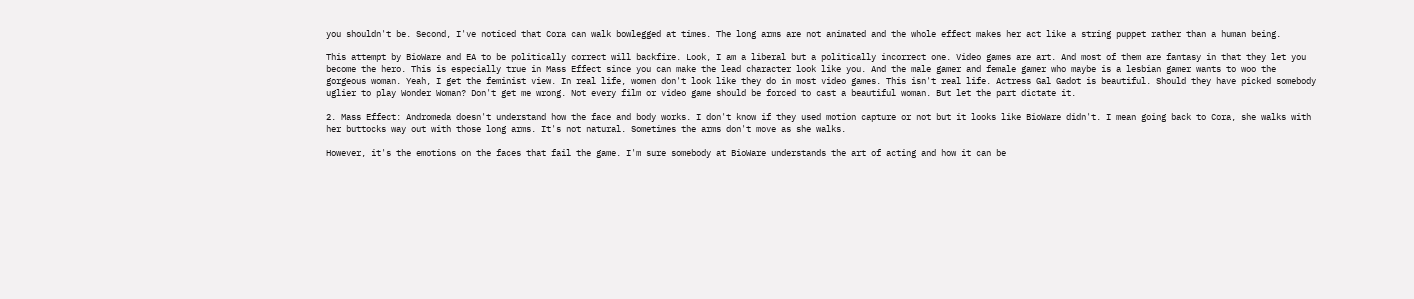you shouldn't be. Second, I've noticed that Cora can walk bowlegged at times. The long arms are not animated and the whole effect makes her act like a string puppet rather than a human being.

This attempt by BioWare and EA to be politically correct will backfire. Look, I am a liberal but a politically incorrect one. Video games are art. And most of them are fantasy in that they let you become the hero. This is especially true in Mass Effect since you can make the lead character look like you. And the male gamer and female gamer who maybe is a lesbian gamer wants to woo the gorgeous woman. Yeah, I get the feminist view. In real life, women don't look like they do in most video games. This isn't real life. Actress Gal Gadot is beautiful. Should they have picked somebody uglier to play Wonder Woman? Don't get me wrong. Not every film or video game should be forced to cast a beautiful woman. But let the part dictate it.

2. Mass Effect: Andromeda doesn't understand how the face and body works. I don't know if they used motion capture or not but it looks like BioWare didn't. I mean going back to Cora, she walks with her buttocks way out with those long arms. It's not natural. Sometimes the arms don't move as she walks.

However, it's the emotions on the faces that fail the game. I'm sure somebody at BioWare understands the art of acting and how it can be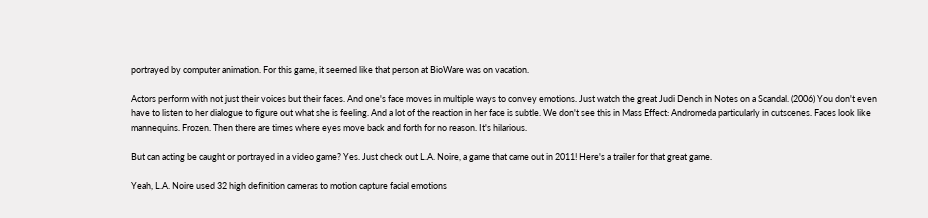portrayed by computer animation. For this game, it seemed like that person at BioWare was on vacation.

Actors perform with not just their voices but their faces. And one's face moves in multiple ways to convey emotions. Just watch the great Judi Dench in Notes on a Scandal. (2006) You don't even have to listen to her dialogue to figure out what she is feeling. And a lot of the reaction in her face is subtle. We don't see this in Mass Effect: Andromeda particularly in cutscenes. Faces look like mannequins. Frozen. Then there are times where eyes move back and forth for no reason. It's hilarious.

But can acting be caught or portrayed in a video game? Yes. Just check out L.A. Noire, a game that came out in 2011! Here's a trailer for that great game.

Yeah, L.A. Noire used 32 high definition cameras to motion capture facial emotions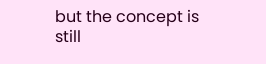but the concept is still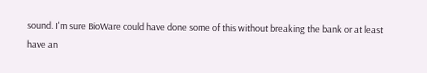sound. I'm sure BioWare could have done some of this without breaking the bank or at least have an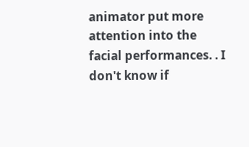animator put more attention into the facial performances. . I don't know if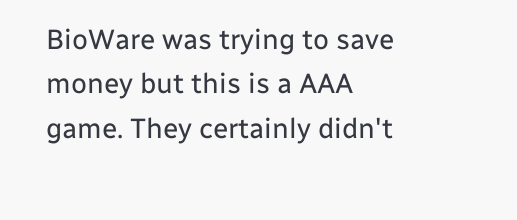BioWare was trying to save money but this is a AAA game. They certainly didn't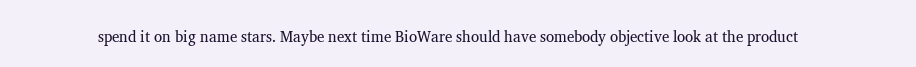spend it on big name stars. Maybe next time BioWare should have somebody objective look at the product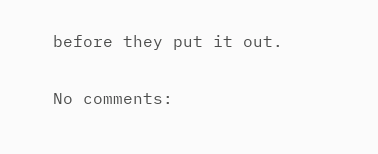before they put it out.

No comments: